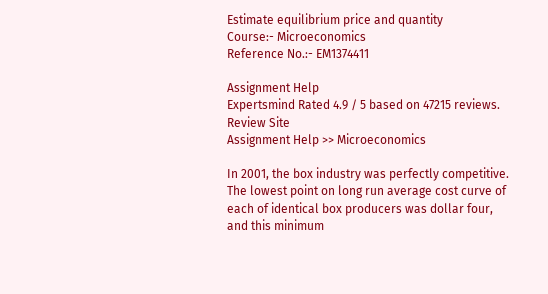Estimate equilibrium price and quantity
Course:- Microeconomics
Reference No.:- EM1374411

Assignment Help
Expertsmind Rated 4.9 / 5 based on 47215 reviews.
Review Site
Assignment Help >> Microeconomics

In 2001, the box industry was perfectly competitive. The lowest point on long run average cost curve of each of identical box producers was dollar four, and this minimum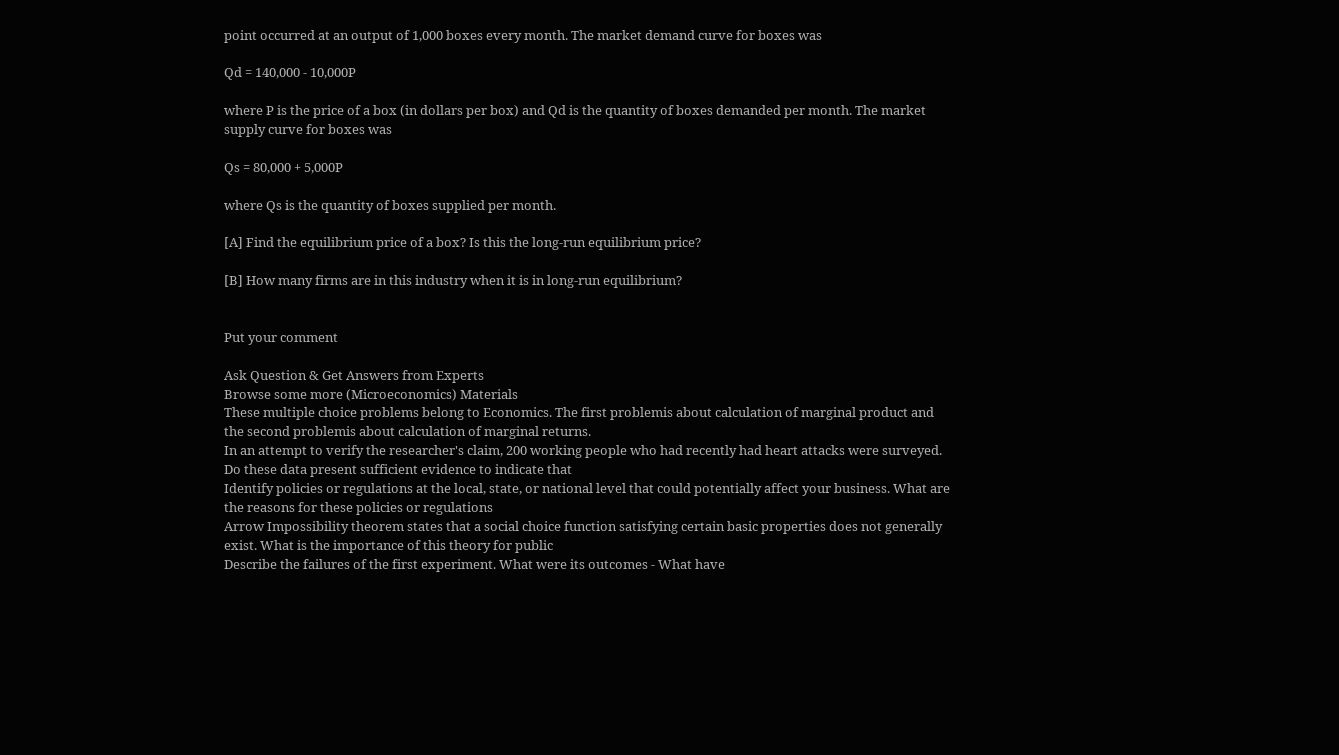point occurred at an output of 1,000 boxes every month. The market demand curve for boxes was

Qd = 140,000 - 10,000P

where P is the price of a box (in dollars per box) and Qd is the quantity of boxes demanded per month. The market supply curve for boxes was

Qs = 80,000 + 5,000P

where Qs is the quantity of boxes supplied per month.

[A] Find the equilibrium price of a box? Is this the long-run equilibrium price?

[B] How many firms are in this industry when it is in long-run equilibrium?


Put your comment

Ask Question & Get Answers from Experts
Browse some more (Microeconomics) Materials
These multiple choice problems belong to Economics. The first problemis about calculation of marginal product and the second problemis about calculation of marginal returns.
In an attempt to verify the researcher's claim, 200 working people who had recently had heart attacks were surveyed. Do these data present sufficient evidence to indicate that
Identify policies or regulations at the local, state, or national level that could potentially affect your business. What are the reasons for these policies or regulations
Arrow Impossibility theorem states that a social choice function satisfying certain basic properties does not generally exist. What is the importance of this theory for public
Describe the failures of the first experiment. What were its outcomes - What have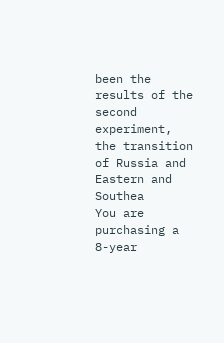been the results of the second experiment, the transition of Russia and Eastern and Southea
You are purchasing a 8-year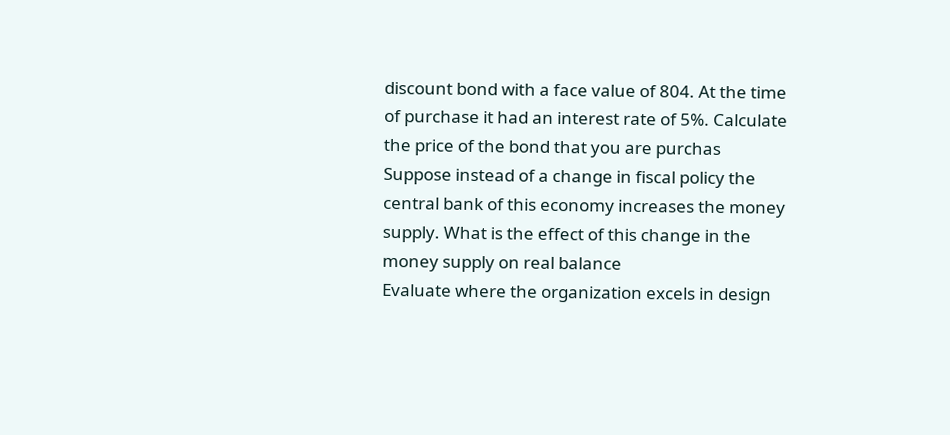discount bond with a face value of 804. At the time of purchase it had an interest rate of 5%. Calculate the price of the bond that you are purchas
Suppose instead of a change in fiscal policy the central bank of this economy increases the money supply. What is the effect of this change in the money supply on real balance
Evaluate where the organization excels in design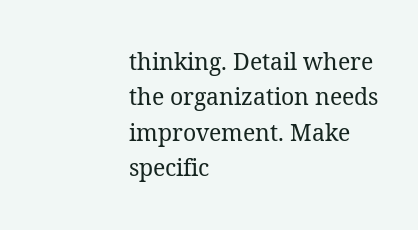thinking. Detail where the organization needs improvement. Make specific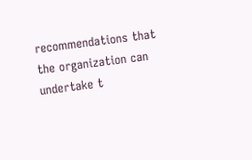recommendations that the organization can undertake t